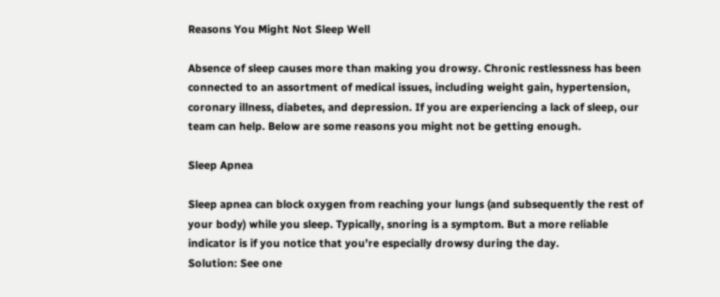Reasons You Might Not Sleep Well

Absence of sleep causes more than making you drowsy. Chronic restlessness has been connected to an assortment of medical issues, including weight gain, hypertension, coronary illness, diabetes, and depression. If you are experiencing a lack of sleep, our team can help. Below are some reasons you might not be getting enough.

Sleep Apnea

Sleep apnea can block oxygen from reaching your lungs (and subsequently the rest of your body) while you sleep. Typically, snoring is a symptom. But a more reliable indicator is if you notice that you’re especially drowsy during the day.
Solution: See one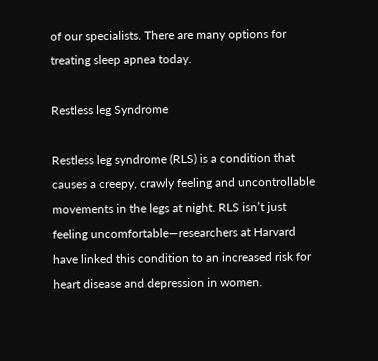of our specialists. There are many options for treating sleep apnea today.

Restless leg Syndrome

Restless leg syndrome (RLS) is a condition that causes a creepy, crawly feeling and uncontrollable movements in the legs at night. RLS isn’t just feeling uncomfortable—researchers at Harvard have linked this condition to an increased risk for heart disease and depression in women.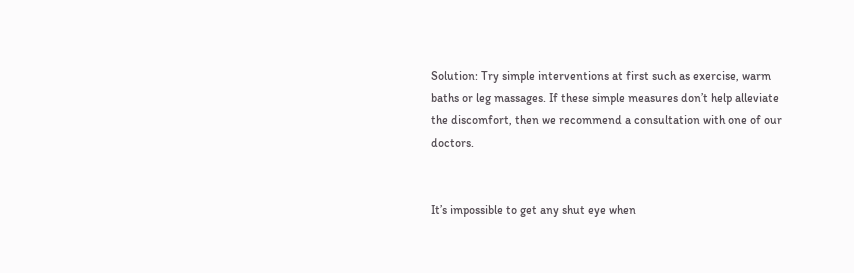Solution: Try simple interventions at first such as exercise, warm baths or leg massages. If these simple measures don’t help alleviate the discomfort, then we recommend a consultation with one of our doctors.


It’s impossible to get any shut eye when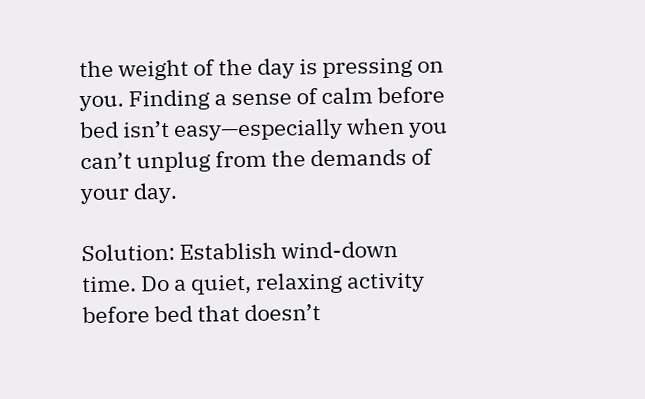the weight of the day is pressing on you. Finding a sense of calm before bed isn’t easy—especially when you can’t unplug from the demands of your day.

Solution: Establish wind-down time. Do a quiet, relaxing activity before bed that doesn’t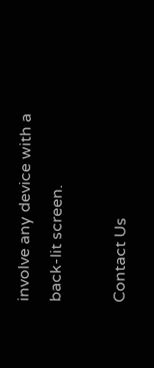involve any device with a back-lit screen.

Contact Us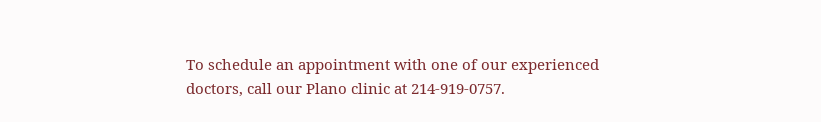To schedule an appointment with one of our experienced doctors, call our Plano clinic at 214-919-0757.